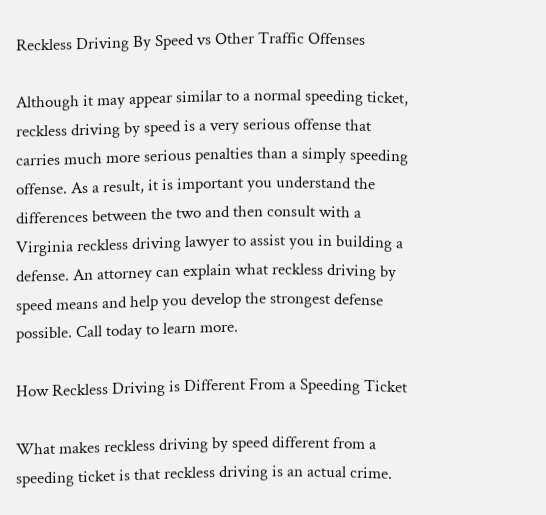Reckless Driving By Speed vs Other Traffic Offenses

Although it may appear similar to a normal speeding ticket, reckless driving by speed is a very serious offense that carries much more serious penalties than a simply speeding offense. As a result, it is important you understand the differences between the two and then consult with a Virginia reckless driving lawyer to assist you in building a defense. An attorney can explain what reckless driving by speed means and help you develop the strongest defense possible. Call today to learn more.

How Reckless Driving is Different From a Speeding Ticket

What makes reckless driving by speed different from a speeding ticket is that reckless driving is an actual crime.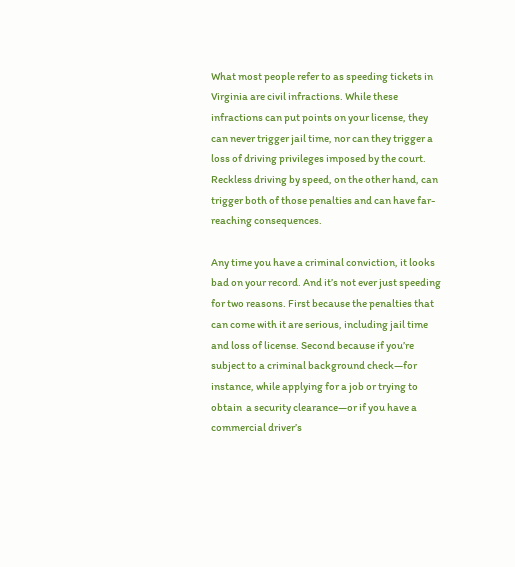What most people refer to as speeding tickets in Virginia are civil infractions. While these infractions can put points on your license, they can never trigger jail time, nor can they trigger a loss of driving privileges imposed by the court. Reckless driving by speed, on the other hand, can trigger both of those penalties and can have far-reaching consequences.

Any time you have a criminal conviction, it looks bad on your record. And it’s not ever just speeding for two reasons. First because the penalties that can come with it are serious, including jail time and loss of license. Second because if you’re subject to a criminal background check—for instance, while applying for a job or trying to obtain  a security clearance—or if you have a commercial driver’s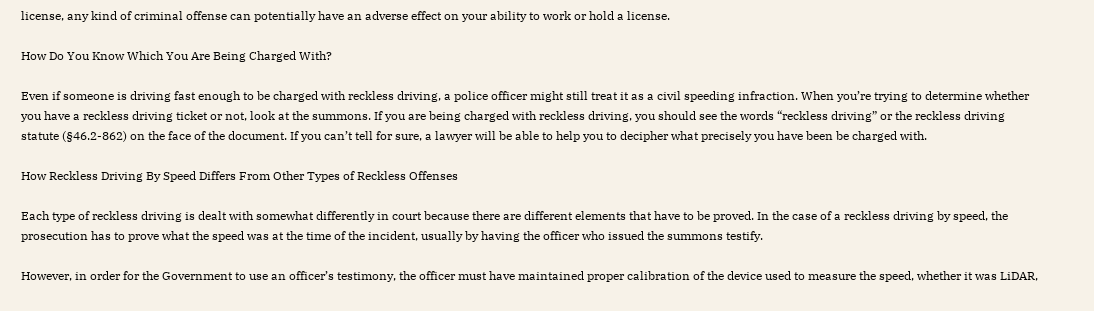license, any kind of criminal offense can potentially have an adverse effect on your ability to work or hold a license.

How Do You Know Which You Are Being Charged With?

Even if someone is driving fast enough to be charged with reckless driving, a police officer might still treat it as a civil speeding infraction. When you’re trying to determine whether you have a reckless driving ticket or not, look at the summons. If you are being charged with reckless driving, you should see the words “reckless driving” or the reckless driving statute (§46.2-862) on the face of the document. If you can’t tell for sure, a lawyer will be able to help you to decipher what precisely you have been be charged with.

How Reckless Driving By Speed Differs From Other Types of Reckless Offenses

Each type of reckless driving is dealt with somewhat differently in court because there are different elements that have to be proved. In the case of a reckless driving by speed, the prosecution has to prove what the speed was at the time of the incident, usually by having the officer who issued the summons testify.

However, in order for the Government to use an officer’s testimony, the officer must have maintained proper calibration of the device used to measure the speed, whether it was LiDAR,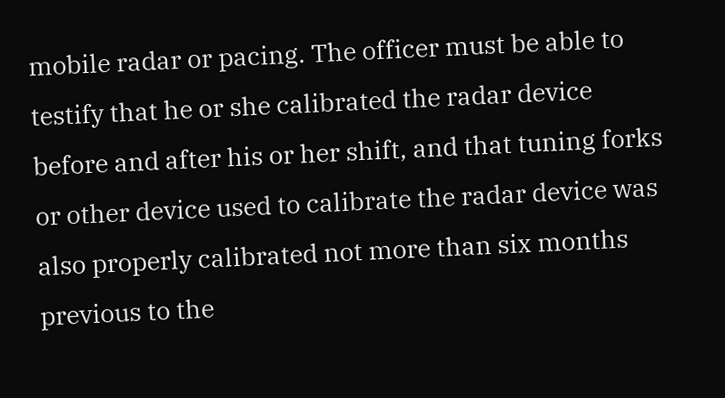mobile radar or pacing. The officer must be able to testify that he or she calibrated the radar device before and after his or her shift, and that tuning forks or other device used to calibrate the radar device was also properly calibrated not more than six months previous to the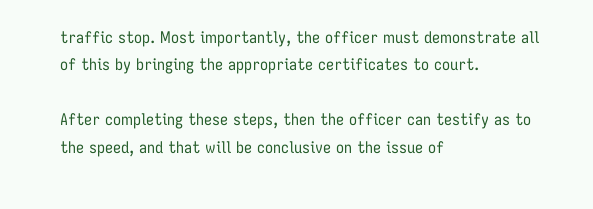traffic stop. Most importantly, the officer must demonstrate all of this by bringing the appropriate certificates to court.

After completing these steps, then the officer can testify as to the speed, and that will be conclusive on the issue of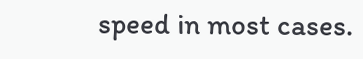speed in most cases.